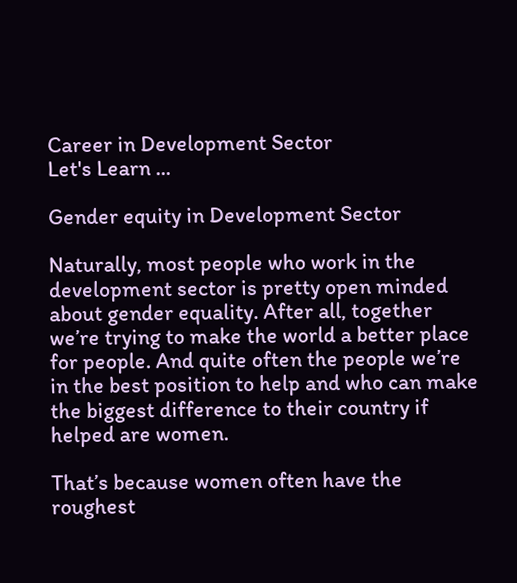Career in Development Sector
Let's Learn ...

Gender equity in Development Sector

Naturally, most people who work in the development sector is pretty open minded about gender equality. After all, together we’re trying to make the world a better place for people. And quite often the people we’re in the best position to help and who can make the biggest difference to their country if helped are women.

That’s because women often have the roughest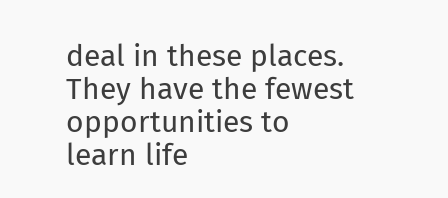deal in these places. They have the fewest opportunities to learn life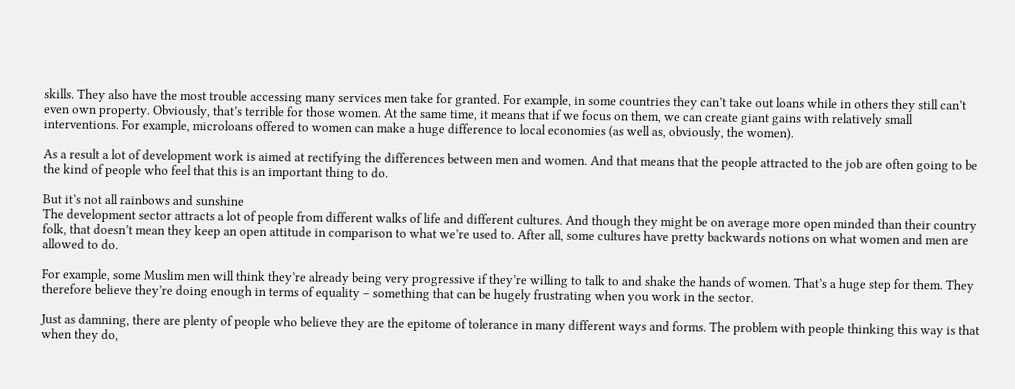skills. They also have the most trouble accessing many services men take for granted. For example, in some countries they can’t take out loans while in others they still can’t even own property. Obviously, that’s terrible for those women. At the same time, it means that if we focus on them, we can create giant gains with relatively small interventions. For example, microloans offered to women can make a huge difference to local economies (as well as, obviously, the women).

As a result a lot of development work is aimed at rectifying the differences between men and women. And that means that the people attracted to the job are often going to be the kind of people who feel that this is an important thing to do.

But it’s not all rainbows and sunshine
The development sector attracts a lot of people from different walks of life and different cultures. And though they might be on average more open minded than their country folk, that doesn’t mean they keep an open attitude in comparison to what we’re used to. After all, some cultures have pretty backwards notions on what women and men are allowed to do.

For example, some Muslim men will think they’re already being very progressive if they’re willing to talk to and shake the hands of women. That’s a huge step for them. They therefore believe they’re doing enough in terms of equality – something that can be hugely frustrating when you work in the sector.

Just as damning, there are plenty of people who believe they are the epitome of tolerance in many different ways and forms. The problem with people thinking this way is that when they do,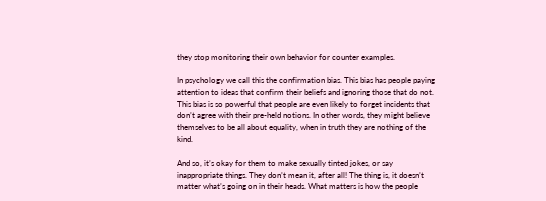they stop monitoring their own behavior for counter examples.

In psychology we call this the confirmation bias. This bias has people paying attention to ideas that confirm their beliefs and ignoring those that do not. This bias is so powerful that people are even likely to forget incidents that don’t agree with their pre-held notions. In other words, they might believe themselves to be all about equality, when in truth they are nothing of the kind.

And so, it’s okay for them to make sexually tinted jokes, or say inappropriate things. They don’t mean it, after all! The thing is, it doesn’t matter what’s going on in their heads. What matters is how the people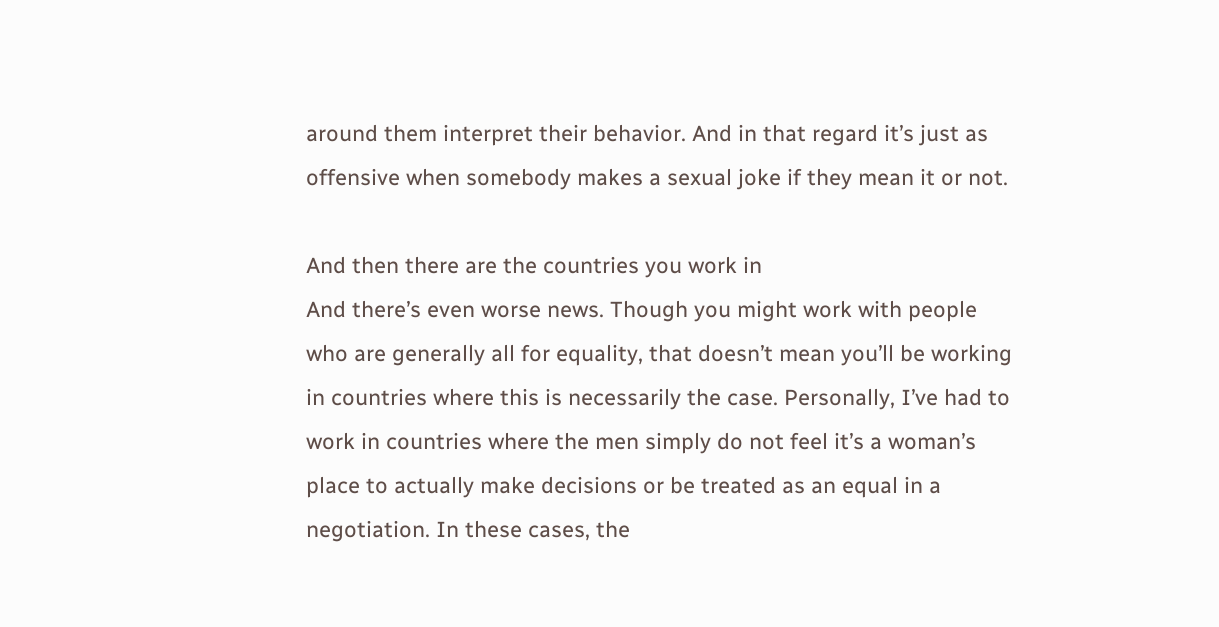around them interpret their behavior. And in that regard it’s just as offensive when somebody makes a sexual joke if they mean it or not.

And then there are the countries you work in
And there’s even worse news. Though you might work with people who are generally all for equality, that doesn’t mean you’ll be working in countries where this is necessarily the case. Personally, I’ve had to work in countries where the men simply do not feel it’s a woman’s place to actually make decisions or be treated as an equal in a negotiation. In these cases, the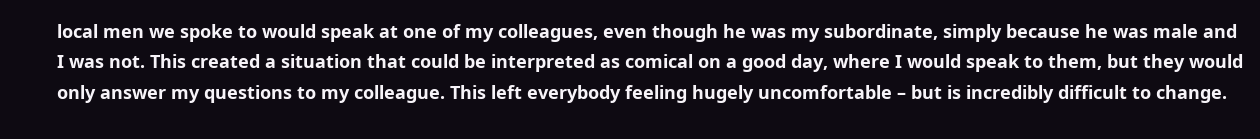local men we spoke to would speak at one of my colleagues, even though he was my subordinate, simply because he was male and I was not. This created a situation that could be interpreted as comical on a good day, where I would speak to them, but they would only answer my questions to my colleague. This left everybody feeling hugely uncomfortable – but is incredibly difficult to change.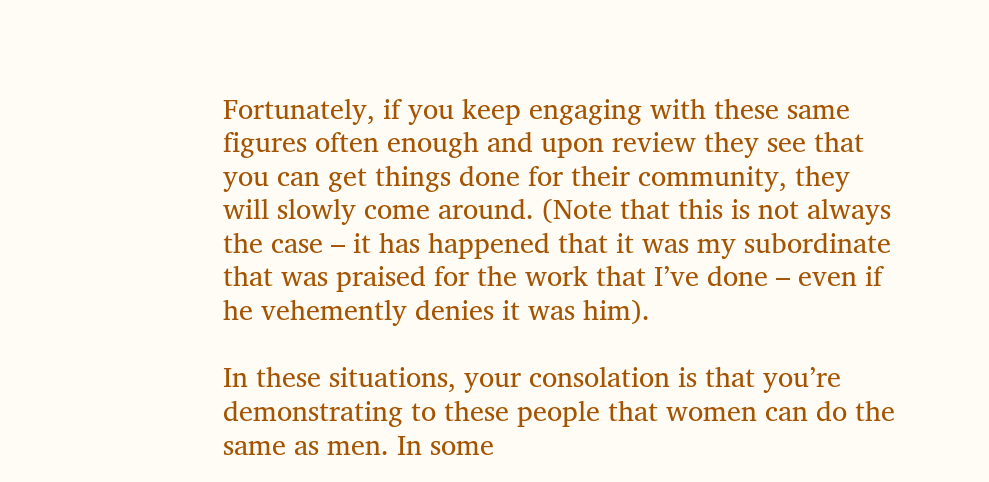Fortunately, if you keep engaging with these same figures often enough and upon review they see that you can get things done for their community, they will slowly come around. (Note that this is not always the case – it has happened that it was my subordinate that was praised for the work that I’ve done – even if he vehemently denies it was him).

In these situations, your consolation is that you’re demonstrating to these people that women can do the same as men. In some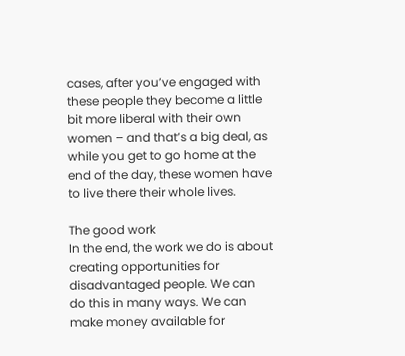cases, after you’ve engaged with these people they become a little bit more liberal with their own women – and that’s a big deal, as while you get to go home at the end of the day, these women have to live there their whole lives.

The good work
In the end, the work we do is about creating opportunities for disadvantaged people. We can do this in many ways. We can make money available for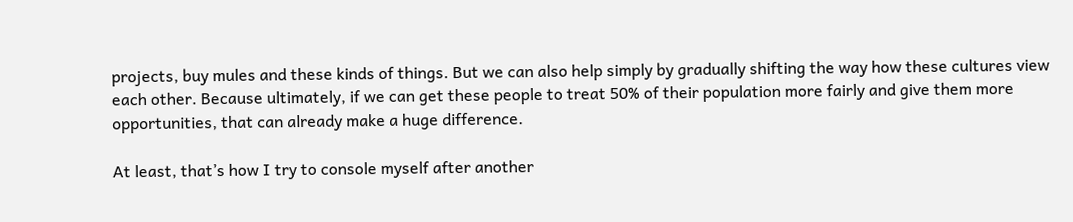projects, buy mules and these kinds of things. But we can also help simply by gradually shifting the way how these cultures view each other. Because ultimately, if we can get these people to treat 50% of their population more fairly and give them more opportunities, that can already make a huge difference.

At least, that’s how I try to console myself after another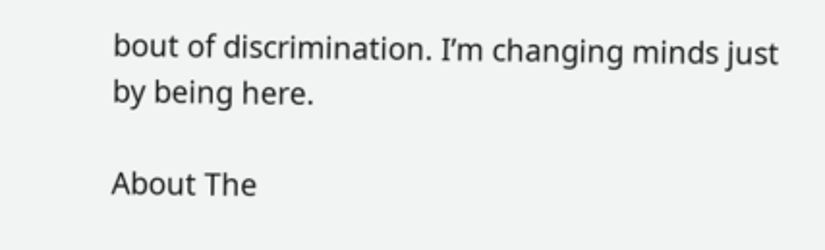bout of discrimination. I’m changing minds just by being here.

About The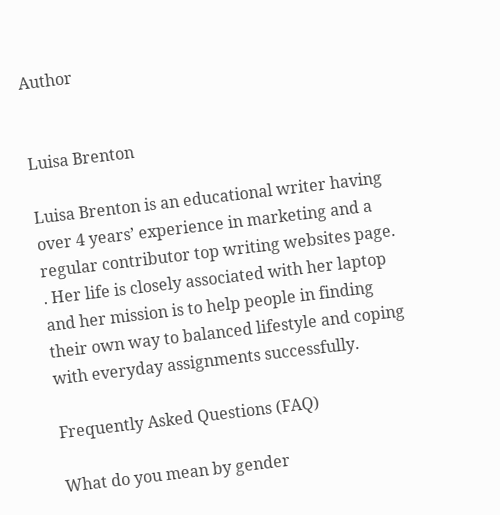Author


Luisa Brenton

Luisa Brenton is an educational writer having over 4 years’ experience in marketing and a regular contributor top writing websites page. . Her life is closely associated with her laptop and her mission is to help people in finding their own way to balanced lifestyle and coping with everyday assignments successfully.

Frequently Asked Questions (FAQ)

What do you mean by gender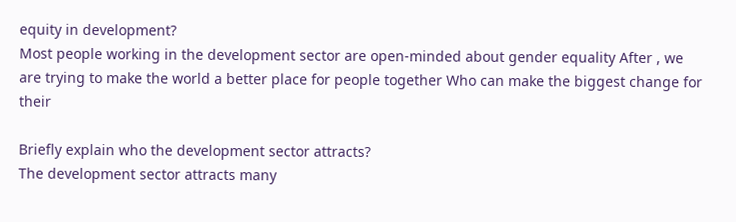equity in development?
Most people working in the development sector are open-minded about gender equality After , we are trying to make the world a better place for people together Who can make the biggest change for their

Briefly explain who the development sector attracts?
The development sector attracts many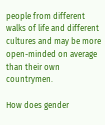people from different walks of life and different cultures and may be more open-minded on average than their own countrymen.

How does gender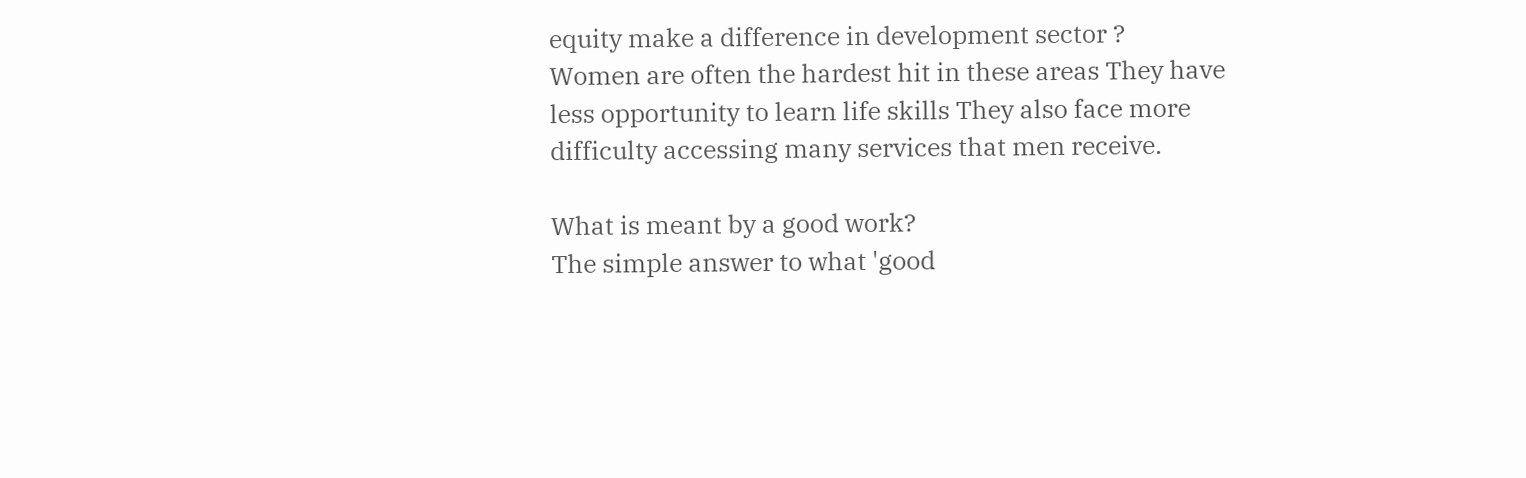equity make a difference in development sector ?
Women are often the hardest hit in these areas They have less opportunity to learn life skills They also face more difficulty accessing many services that men receive.

What is meant by a good work?
The simple answer to what 'good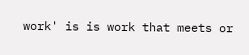work' is is work that meets or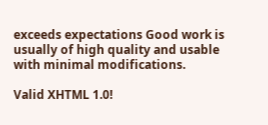exceeds expectations Good work is usually of high quality and usable with minimal modifications.

Valid XHTML 1.0!